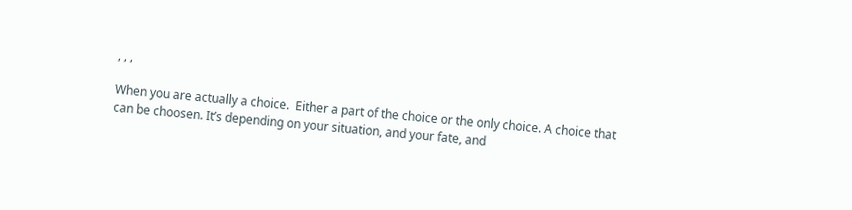, , ,

When you are actually a choice.  Either a part of the choice or the only choice. A choice that can be choosen. It’s depending on your situation, and your fate, and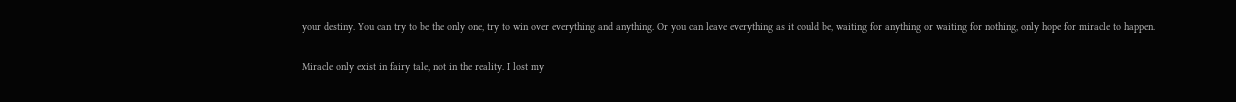your destiny. You can try to be the only one, try to win over everything and anything. Or you can leave everything as it could be, waiting for anything or waiting for nothing, only hope for miracle to happen.

Miracle only exist in fairy tale, not in the reality. I lost my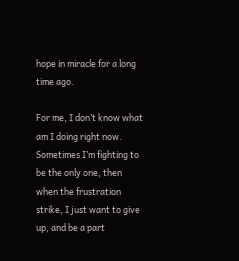hope in miracle for a long time ago.

For me, I don’t know what am I doing right now. Sometimes I’m fighting to be the only one, then when the frustration strike, I just want to give up, and be a part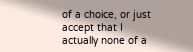of a choice, or just accept that I actually none of a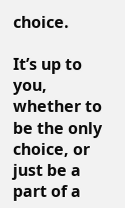choice.

It’s up to you, whether to be the only choice, or just be a part of a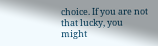choice. If you are not that lucky, you might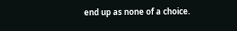end up as none of a choice.